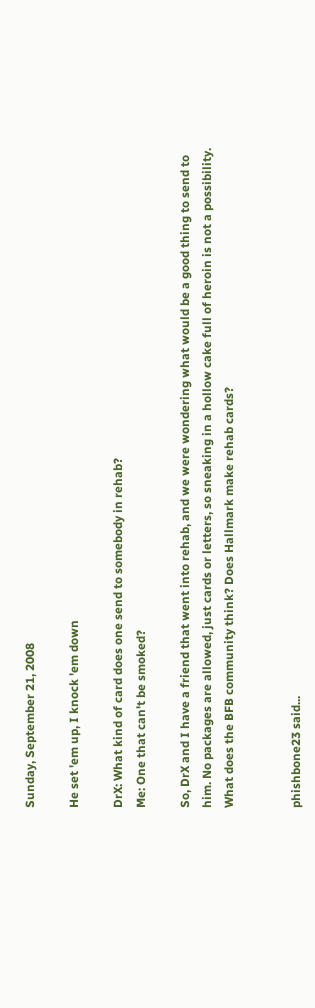Sunday, September 21, 2008

He set 'em up, I knock 'em down

DrX: What kind of card does one send to somebody in rehab?
Me: One that can't be smoked?

So, DrX and I have a friend that went into rehab, and we were wondering what would be a good thing to send to him. No packages are allowed, just cards or letters, so sneaking in a hollow cake full of heroin is not a possibility. What does the BFB community think? Does Hallmark make rehab cards?


phishbone23 said...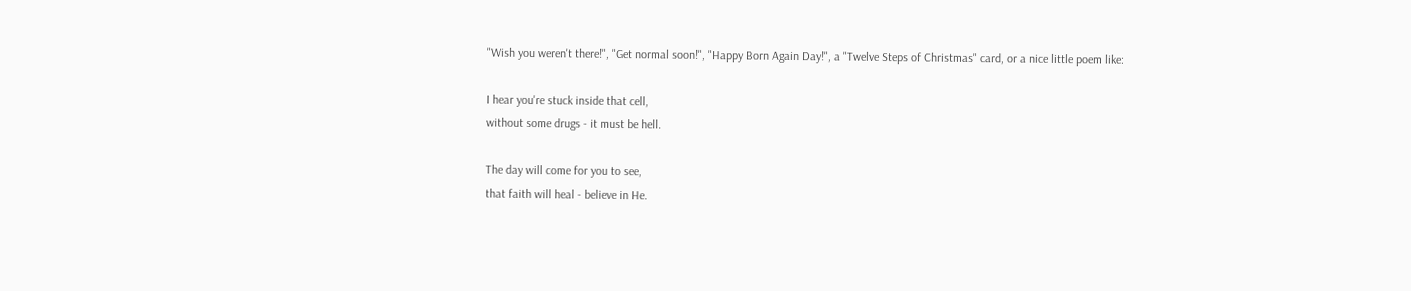"Wish you weren't there!", "Get normal soon!", "Happy Born Again Day!", a "Twelve Steps of Christmas" card, or a nice little poem like:

I hear you're stuck inside that cell,
without some drugs - it must be hell.

The day will come for you to see,
that faith will heal - believe in He.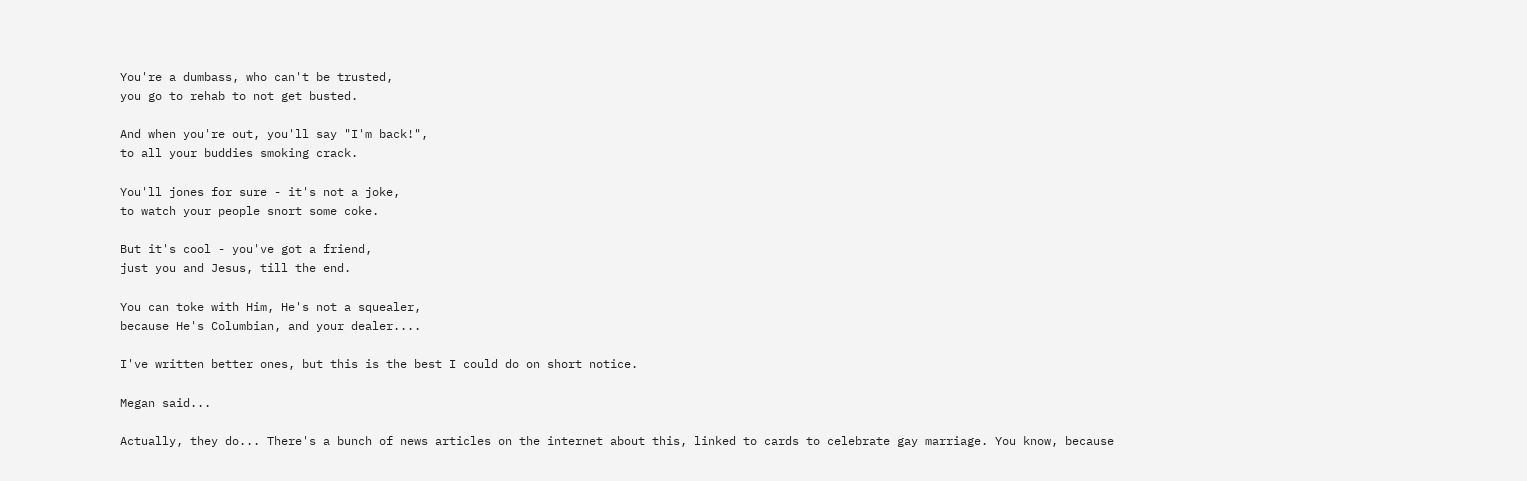You're a dumbass, who can't be trusted,
you go to rehab to not get busted.

And when you're out, you'll say "I'm back!",
to all your buddies smoking crack.

You'll jones for sure - it's not a joke,
to watch your people snort some coke.

But it's cool - you've got a friend,
just you and Jesus, till the end.

You can toke with Him, He's not a squealer,
because He's Columbian, and your dealer....

I've written better ones, but this is the best I could do on short notice.

Megan said...

Actually, they do... There's a bunch of news articles on the internet about this, linked to cards to celebrate gay marriage. You know, because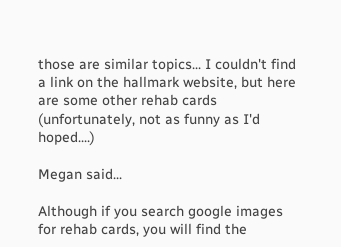those are similar topics... I couldn't find a link on the hallmark website, but here are some other rehab cards (unfortunately, not as funny as I'd hoped....)

Megan said...

Although if you search google images for rehab cards, you will find the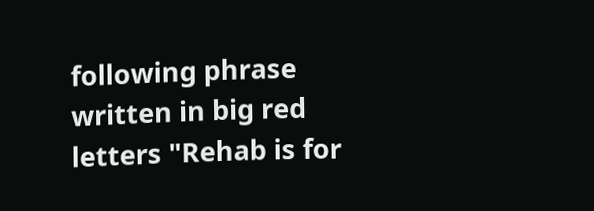following phrase written in big red letters "Rehab is for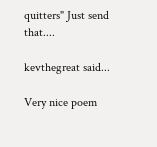quitters" Just send that....

kevthegreat said...

Very nice poem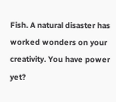Fish. A natural disaster has worked wonders on your creativity. You have power yet?